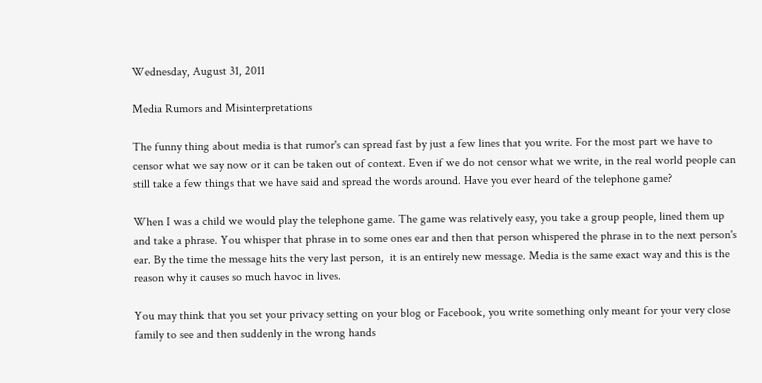Wednesday, August 31, 2011

Media Rumors and Misinterpretations

The funny thing about media is that rumor's can spread fast by just a few lines that you write. For the most part we have to censor what we say now or it can be taken out of context. Even if we do not censor what we write, in the real world people can still take a few things that we have said and spread the words around. Have you ever heard of the telephone game?

When I was a child we would play the telephone game. The game was relatively easy, you take a group people, lined them up and take a phrase. You whisper that phrase in to some ones ear and then that person whispered the phrase in to the next person's ear. By the time the message hits the very last person,  it is an entirely new message. Media is the same exact way and this is the reason why it causes so much havoc in lives.

You may think that you set your privacy setting on your blog or Facebook, you write something only meant for your very close family to see and then suddenly in the wrong hands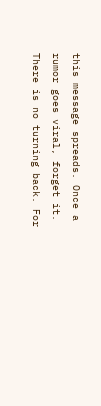this message spreads. Once a rumor goes viral, forget it. There is no turning back. For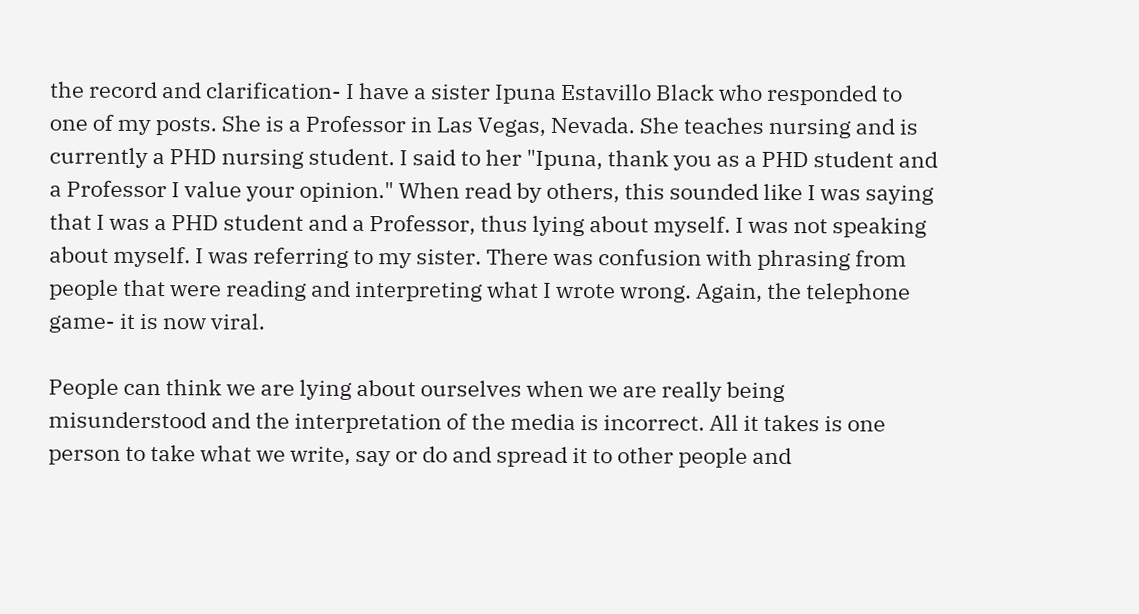the record and clarification- I have a sister Ipuna Estavillo Black who responded to one of my posts. She is a Professor in Las Vegas, Nevada. She teaches nursing and is currently a PHD nursing student. I said to her "Ipuna, thank you as a PHD student and a Professor I value your opinion." When read by others, this sounded like I was saying that I was a PHD student and a Professor, thus lying about myself. I was not speaking about myself. I was referring to my sister. There was confusion with phrasing from people that were reading and interpreting what I wrote wrong. Again, the telephone game- it is now viral.

People can think we are lying about ourselves when we are really being misunderstood and the interpretation of the media is incorrect. All it takes is one person to take what we write, say or do and spread it to other people and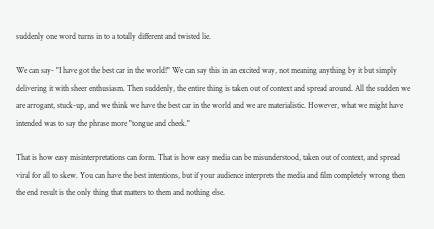suddenly one word turns in to a totally different and twisted lie.

We can say- "I have got the best car in the world!" We can say this in an excited way, not meaning anything by it but simply delivering it with sheer enthusiasm. Then suddenly, the entire thing is taken out of context and spread around. All the sudden we are arrogant, stuck-up, and we think we have the best car in the world and we are materialistic. However, what we might have intended was to say the phrase more "tongue and cheek."

That is how easy misinterpretations can form. That is how easy media can be misunderstood, taken out of context, and spread viral for all to skew. You can have the best intentions, but if your audience interprets the media and film completely wrong then the end result is the only thing that matters to them and nothing else.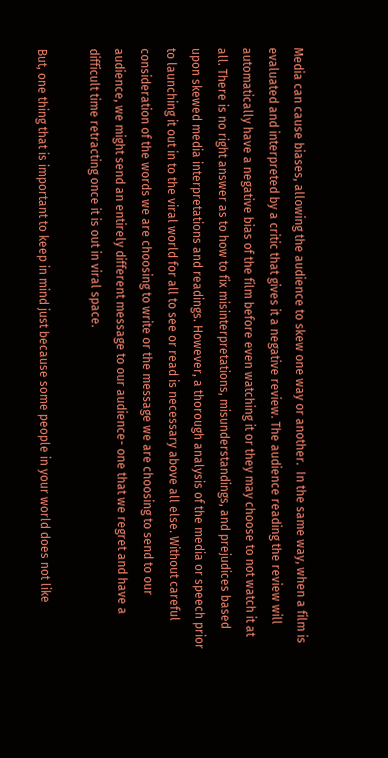Media can cause biases, allowing the audience to skew one way or another.  In the same way, when a film is evaluated and interpreted by a critic that gives it a negative review. The audience reading the review will automatically have a negative bias of the film before even watching it or they may choose to not watch it at all. There is no right answer as to how to fix misinterpretations, misunderstandings, and prejudices based upon skewed media interpretations and readings. However, a thorough analysis of the media or speech prior to launching it out in to the viral world for all to see or read is necessary above all else. Without careful consideration of the words we are choosing to write or the message we are choosing to send to our audience, we might send an entirely different message to our audience- one that we regret and have a difficult time retracting once it is out in viral space.

But, one thing that is important to keep in mind just because some people in your world does not like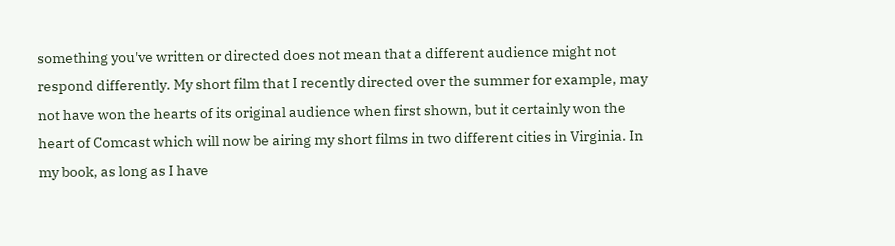something you've written or directed does not mean that a different audience might not respond differently. My short film that I recently directed over the summer for example, may not have won the hearts of its original audience when first shown, but it certainly won the heart of Comcast which will now be airing my short films in two different cities in Virginia. In my book, as long as I have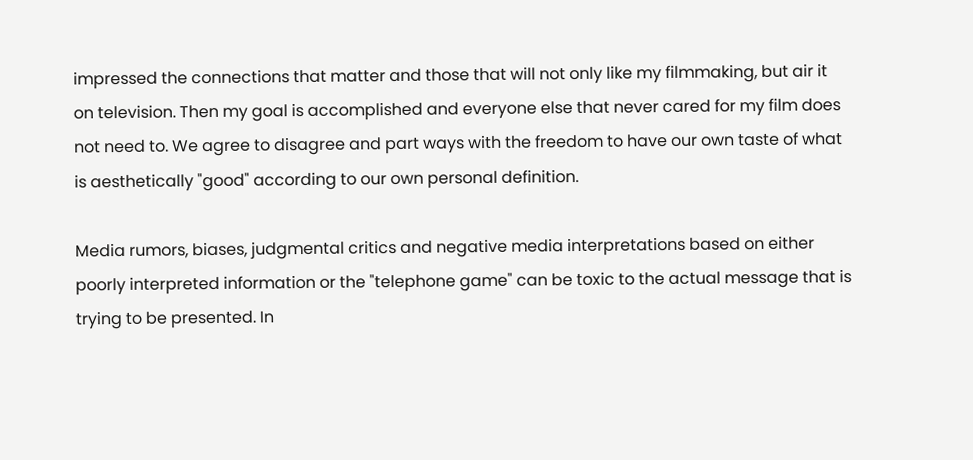impressed the connections that matter and those that will not only like my filmmaking, but air it on television. Then my goal is accomplished and everyone else that never cared for my film does not need to. We agree to disagree and part ways with the freedom to have our own taste of what is aesthetically "good" according to our own personal definition.

Media rumors, biases, judgmental critics and negative media interpretations based on either poorly interpreted information or the "telephone game" can be toxic to the actual message that is trying to be presented. In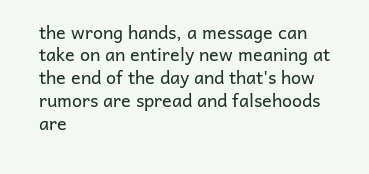the wrong hands, a message can take on an entirely new meaning at the end of the day and that's how rumors are spread and falsehoods are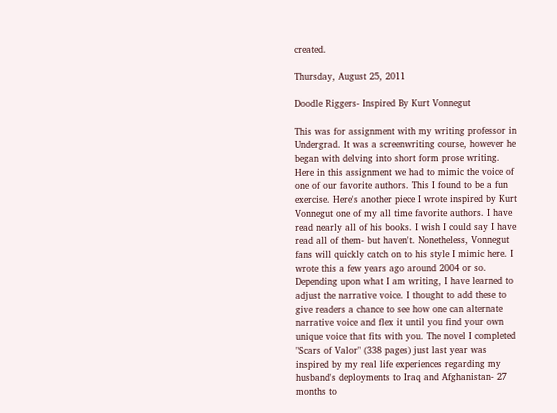created.

Thursday, August 25, 2011

Doodle Riggers- Inspired By Kurt Vonnegut

This was for assignment with my writing professor in Undergrad. It was a screenwriting course, however he began with delving into short form prose writing. Here in this assignment we had to mimic the voice of one of our favorite authors. This I found to be a fun exercise. Here's another piece I wrote inspired by Kurt Vonnegut one of my all time favorite authors. I have read nearly all of his books. I wish I could say I have read all of them- but haven't. Nonetheless, Vonnegut fans will quickly catch on to his style I mimic here. I wrote this a few years ago around 2004 or so. Depending upon what I am writing, I have learned to adjust the narrative voice. I thought to add these to give readers a chance to see how one can alternate narrative voice and flex it until you find your own unique voice that fits with you. The novel I completed "Scars of Valor" (338 pages) just last year was inspired by my real life experiences regarding my husband's deployments to Iraq and Afghanistan- 27 months to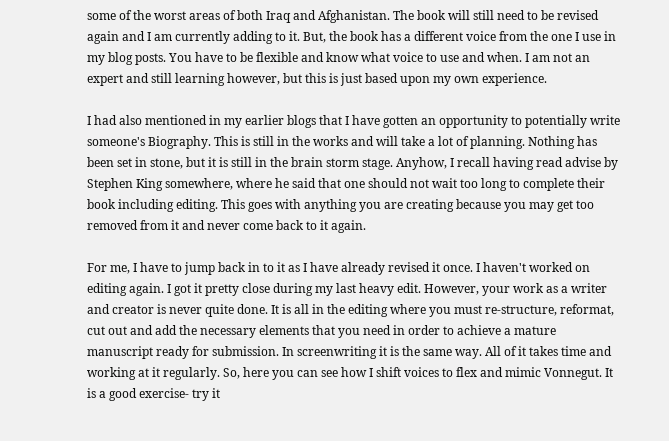some of the worst areas of both Iraq and Afghanistan. The book will still need to be revised again and I am currently adding to it. But, the book has a different voice from the one I use in my blog posts. You have to be flexible and know what voice to use and when. I am not an expert and still learning however, but this is just based upon my own experience.

I had also mentioned in my earlier blogs that I have gotten an opportunity to potentially write someone's Biography. This is still in the works and will take a lot of planning. Nothing has been set in stone, but it is still in the brain storm stage. Anyhow, I recall having read advise by Stephen King somewhere, where he said that one should not wait too long to complete their book including editing. This goes with anything you are creating because you may get too removed from it and never come back to it again.

For me, I have to jump back in to it as I have already revised it once. I haven't worked on editing again. I got it pretty close during my last heavy edit. However, your work as a writer and creator is never quite done. It is all in the editing where you must re-structure, reformat, cut out and add the necessary elements that you need in order to achieve a mature manuscript ready for submission. In screenwriting it is the same way. All of it takes time and working at it regularly. So, here you can see how I shift voices to flex and mimic Vonnegut. It is a good exercise- try it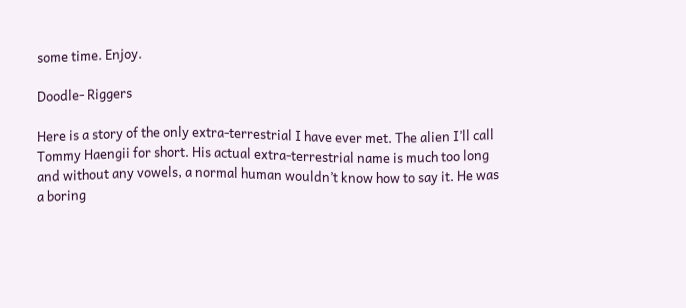some time. Enjoy.

Doodle- Riggers

Here is a story of the only extra-terrestrial I have ever met. The alien I’ll call Tommy Haengii for short. His actual extra-terrestrial name is much too long and without any vowels, a normal human wouldn’t know how to say it. He was a boring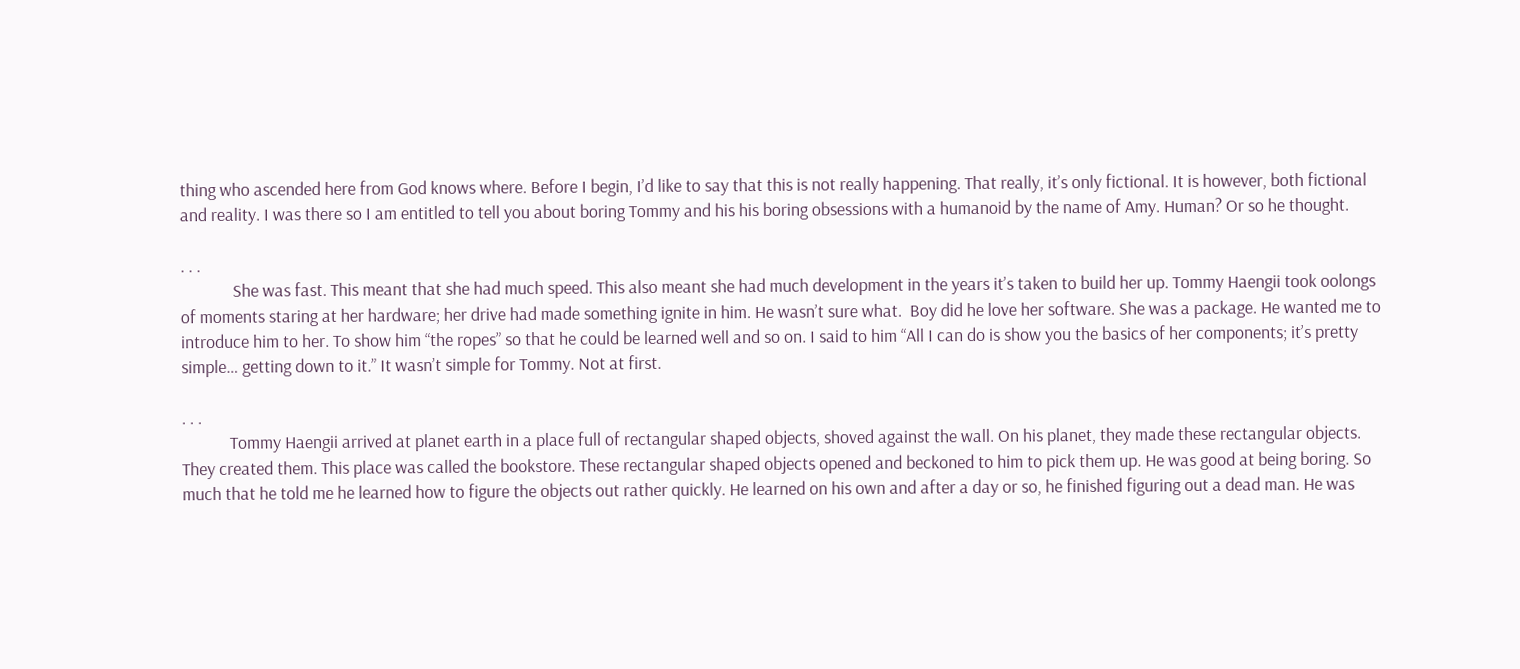thing who ascended here from God knows where. Before I begin, I’d like to say that this is not really happening. That really, it’s only fictional. It is however, both fictional and reality. I was there so I am entitled to tell you about boring Tommy and his his boring obsessions with a humanoid by the name of Amy. Human? Or so he thought.

. . .
             She was fast. This meant that she had much speed. This also meant she had much development in the years it’s taken to build her up. Tommy Haengii took oolongs of moments staring at her hardware; her drive had made something ignite in him. He wasn’t sure what.  Boy did he love her software. She was a package. He wanted me to introduce him to her. To show him “the ropes” so that he could be learned well and so on. I said to him “All I can do is show you the basics of her components; it’s pretty simple… getting down to it.” It wasn’t simple for Tommy. Not at first.

. . .
            Tommy Haengii arrived at planet earth in a place full of rectangular shaped objects, shoved against the wall. On his planet, they made these rectangular objects. They created them. This place was called the bookstore. These rectangular shaped objects opened and beckoned to him to pick them up. He was good at being boring. So much that he told me he learned how to figure the objects out rather quickly. He learned on his own and after a day or so, he finished figuring out a dead man. He was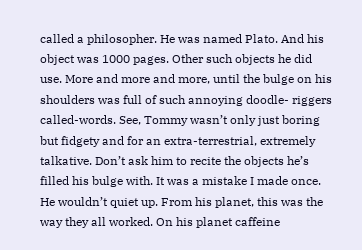called a philosopher. He was named Plato. And his object was 1000 pages. Other such objects he did use. More and more and more, until the bulge on his shoulders was full of such annoying doodle- riggers called-words. See, Tommy wasn’t only just boring but fidgety and for an extra-terrestrial, extremely talkative. Don’t ask him to recite the objects he’s filled his bulge with. It was a mistake I made once. He wouldn’t quiet up. From his planet, this was the way they all worked. On his planet caffeine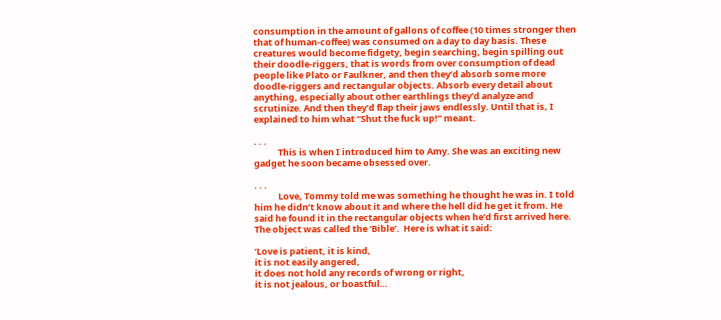consumption in the amount of gallons of coffee (10 times stronger then that of human-coffee) was consumed on a day to day basis. These creatures would become fidgety, begin searching, begin spilling out their doodle-riggers, that is words from over consumption of dead people like Plato or Faulkner, and then they’d absorb some more doodle-riggers and rectangular objects. Absorb every detail about anything, especially about other earthlings they’d analyze and scrutinize. And then they’d flap their jaws endlessly. Until that is, I explained to him what “Shut the fuck up!” meant.

. . .
            This is when I introduced him to Amy. She was an exciting new gadget he soon became obsessed over.

. . .
            Love, Tommy told me was something he thought he was in. I told him he didn’t know about it and where the hell did he get it from. He said he found it in the rectangular objects when he’d first arrived here. The object was called the ‘Bible’.  Here is what it said:

‘Love is patient, it is kind,
it is not easily angered,
it does not hold any records of wrong or right,
it is not jealous, or boastful…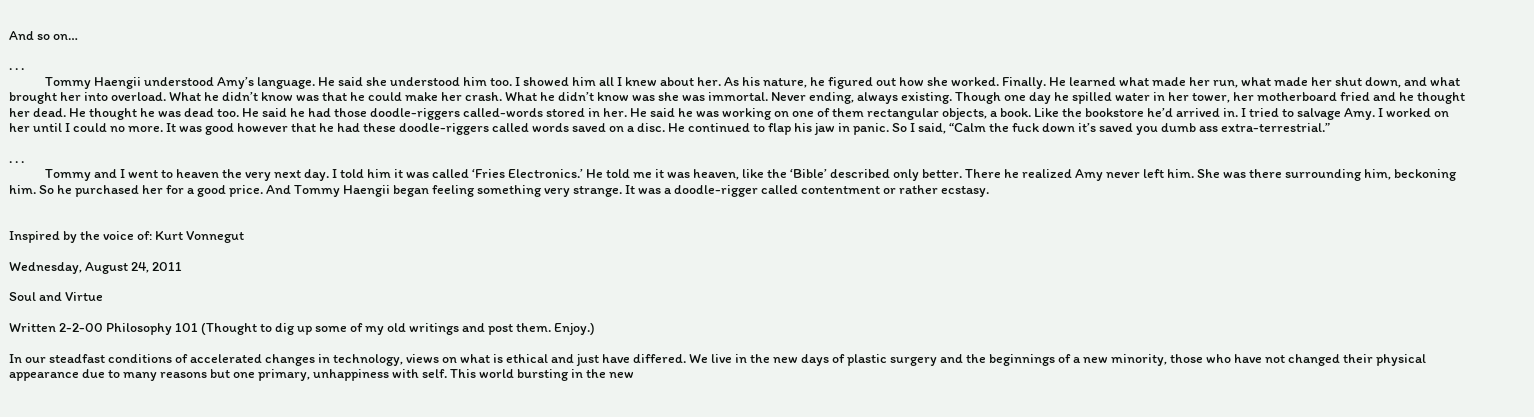And so on…

. . .
            Tommy Haengii understood Amy’s language. He said she understood him too. I showed him all I knew about her. As his nature, he figured out how she worked. Finally. He learned what made her run, what made her shut down, and what brought her into overload. What he didn’t know was that he could make her crash. What he didn’t know was she was immortal. Never ending, always existing. Though one day he spilled water in her tower, her motherboard fried and he thought her dead. He thought he was dead too. He said he had those doodle-riggers called-words stored in her. He said he was working on one of them rectangular objects, a book. Like the bookstore he’d arrived in. I tried to salvage Amy. I worked on her until I could no more. It was good however that he had these doodle-riggers called words saved on a disc. He continued to flap his jaw in panic. So I said, “Calm the fuck down it’s saved you dumb ass extra-terrestrial.”

. . .
            Tommy and I went to heaven the very next day. I told him it was called ‘Fries Electronics.’ He told me it was heaven, like the ‘Bible’ described only better. There he realized Amy never left him. She was there surrounding him, beckoning him. So he purchased her for a good price. And Tommy Haengii began feeling something very strange. It was a doodle-rigger called contentment or rather ecstasy.


Inspired by the voice of: Kurt Vonnegut

Wednesday, August 24, 2011

Soul and Virtue

Written 2-2-00 Philosophy 101 (Thought to dig up some of my old writings and post them. Enjoy.)

In our steadfast conditions of accelerated changes in technology, views on what is ethical and just have differed. We live in the new days of plastic surgery and the beginnings of a new minority, those who have not changed their physical appearance due to many reasons but one primary, unhappiness with self. This world bursting in the new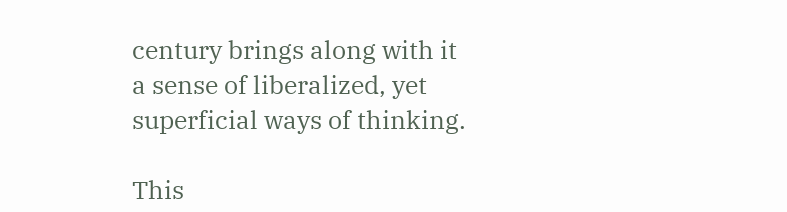century brings along with it a sense of liberalized, yet superficial ways of thinking.

This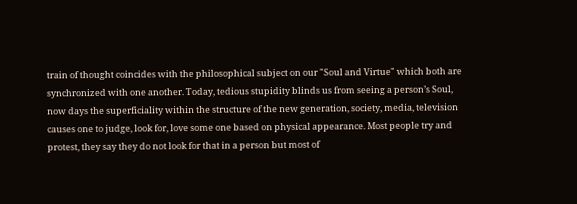train of thought coincides with the philosophical subject on our "Soul and Virtue" which both are synchronized with one another. Today, tedious stupidity blinds us from seeing a person’s Soul, now days the superficiality within the structure of the new generation, society, media, television causes one to judge, look for, love some one based on physical appearance. Most people try and protest, they say they do not look for that in a person but most of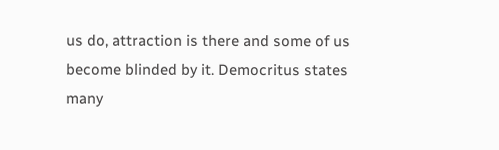us do, attraction is there and some of us become blinded by it. Democritus states many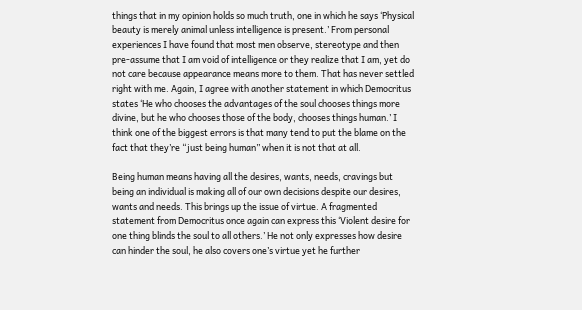things that in my opinion holds so much truth, one in which he says ‘Physical beauty is merely animal unless intelligence is present.’ From personal experiences I have found that most men observe, stereotype and then pre-assume that I am void of intelligence or they realize that I am, yet do not care because appearance means more to them. That has never settled right with me. Again, I agree with another statement in which Democritus states ‘He who chooses the advantages of the soul chooses things more divine, but he who chooses those of the body, chooses things human.’ I think one of the biggest errors is that many tend to put the blame on the fact that they’re “just being human” when it is not that at all.

Being human means having all the desires, wants, needs, cravings but being an individual is making all of our own decisions despite our desires, wants and needs. This brings up the issue of virtue. A fragmented statement from Democritus once again can express this ‘Violent desire for one thing blinds the soul to all others.’ He not only expresses how desire can hinder the soul, he also covers one’s virtue yet he further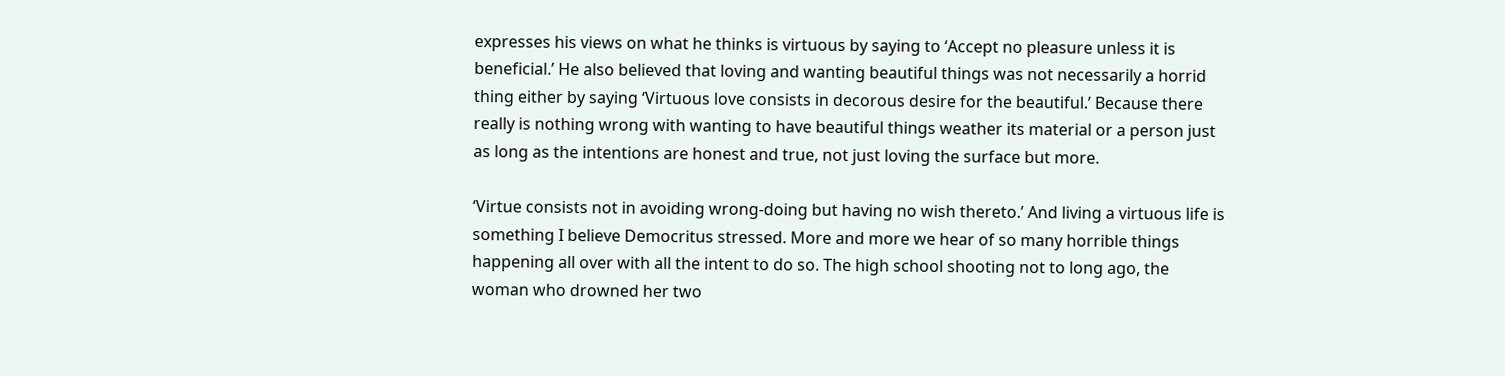expresses his views on what he thinks is virtuous by saying to ‘Accept no pleasure unless it is beneficial.’ He also believed that loving and wanting beautiful things was not necessarily a horrid thing either by saying ‘Virtuous love consists in decorous desire for the beautiful.’ Because there really is nothing wrong with wanting to have beautiful things weather its material or a person just as long as the intentions are honest and true, not just loving the surface but more.

‘Virtue consists not in avoiding wrong-doing but having no wish thereto.’ And living a virtuous life is something I believe Democritus stressed. More and more we hear of so many horrible things happening all over with all the intent to do so. The high school shooting not to long ago, the woman who drowned her two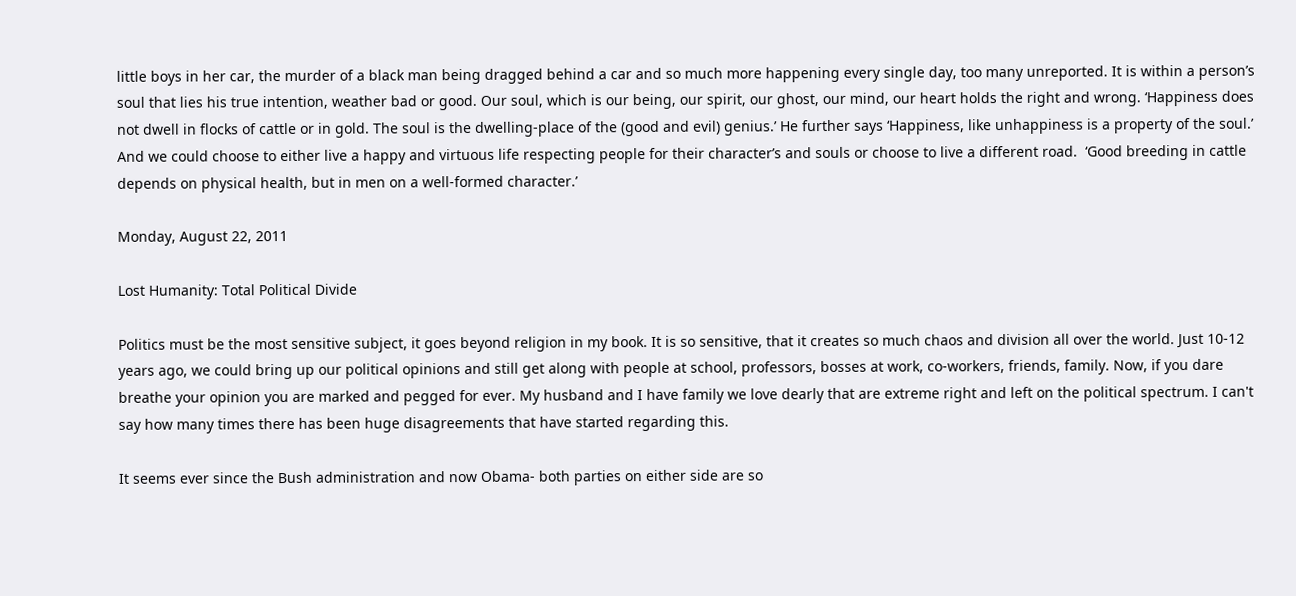little boys in her car, the murder of a black man being dragged behind a car and so much more happening every single day, too many unreported. It is within a person’s soul that lies his true intention, weather bad or good. Our soul, which is our being, our spirit, our ghost, our mind, our heart holds the right and wrong. ‘Happiness does not dwell in flocks of cattle or in gold. The soul is the dwelling-place of the (good and evil) genius.’ He further says ‘Happiness, like unhappiness is a property of the soul.’ And we could choose to either live a happy and virtuous life respecting people for their character’s and souls or choose to live a different road.  ‘Good breeding in cattle depends on physical health, but in men on a well-formed character.’

Monday, August 22, 2011

Lost Humanity: Total Political Divide

Politics must be the most sensitive subject, it goes beyond religion in my book. It is so sensitive, that it creates so much chaos and division all over the world. Just 10-12 years ago, we could bring up our political opinions and still get along with people at school, professors, bosses at work, co-workers, friends, family. Now, if you dare breathe your opinion you are marked and pegged for ever. My husband and I have family we love dearly that are extreme right and left on the political spectrum. I can't say how many times there has been huge disagreements that have started regarding this.

It seems ever since the Bush administration and now Obama- both parties on either side are so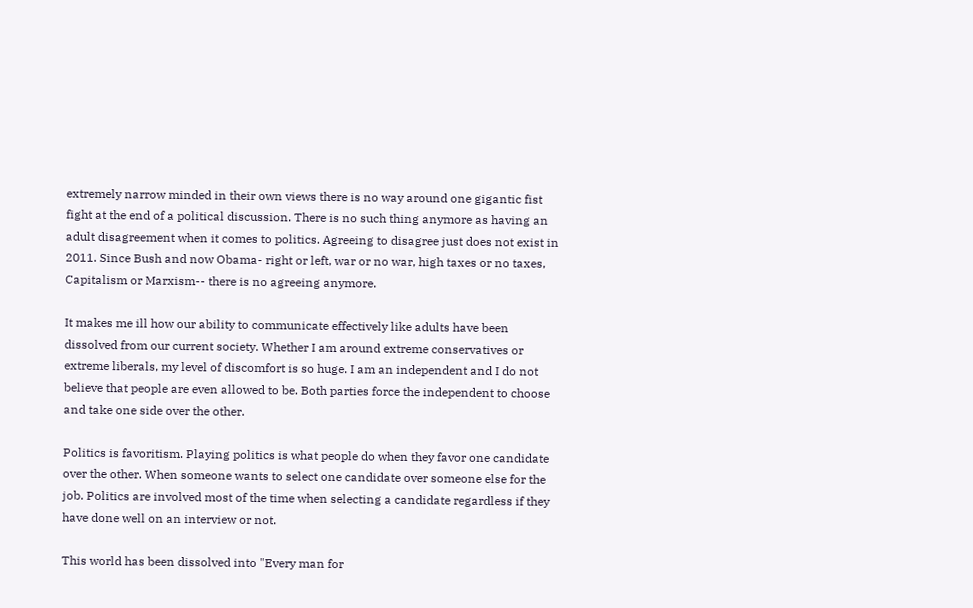extremely narrow minded in their own views there is no way around one gigantic fist fight at the end of a political discussion. There is no such thing anymore as having an adult disagreement when it comes to politics. Agreeing to disagree just does not exist in 2011. Since Bush and now Obama- right or left, war or no war, high taxes or no taxes, Capitalism or Marxism-- there is no agreeing anymore.

It makes me ill how our ability to communicate effectively like adults have been dissolved from our current society. Whether I am around extreme conservatives or extreme liberals, my level of discomfort is so huge. I am an independent and I do not believe that people are even allowed to be. Both parties force the independent to choose and take one side over the other.

Politics is favoritism. Playing politics is what people do when they favor one candidate over the other. When someone wants to select one candidate over someone else for the job. Politics are involved most of the time when selecting a candidate regardless if they have done well on an interview or not.

This world has been dissolved into "Every man for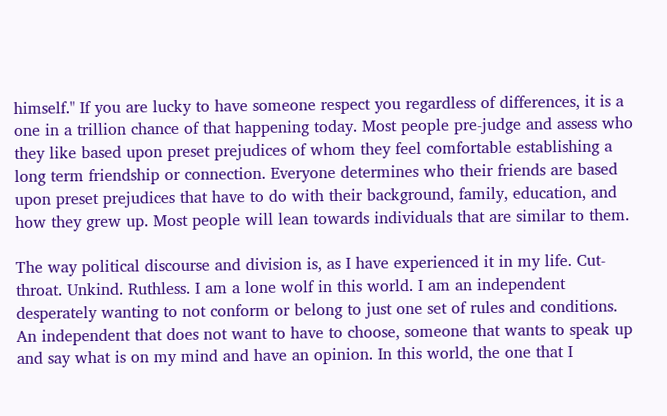himself." If you are lucky to have someone respect you regardless of differences, it is a one in a trillion chance of that happening today. Most people pre-judge and assess who they like based upon preset prejudices of whom they feel comfortable establishing a long term friendship or connection. Everyone determines who their friends are based upon preset prejudices that have to do with their background, family, education, and how they grew up. Most people will lean towards individuals that are similar to them.

The way political discourse and division is, as I have experienced it in my life. Cut-throat. Unkind. Ruthless. I am a lone wolf in this world. I am an independent desperately wanting to not conform or belong to just one set of rules and conditions. An independent that does not want to have to choose, someone that wants to speak up and say what is on my mind and have an opinion. In this world, the one that I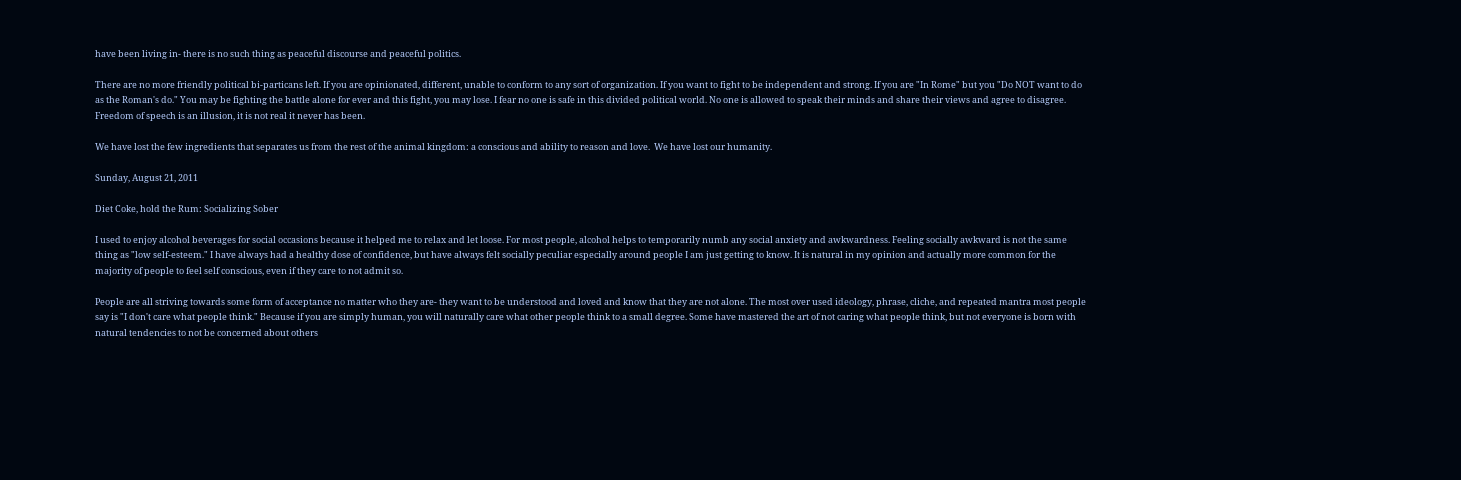have been living in- there is no such thing as peaceful discourse and peaceful politics.

There are no more friendly political bi-particans left. If you are opinionated, different, unable to conform to any sort of organization. If you want to fight to be independent and strong. If you are "In Rome" but you "Do NOT want to do as the Roman's do." You may be fighting the battle alone for ever and this fight, you may lose. I fear no one is safe in this divided political world. No one is allowed to speak their minds and share their views and agree to disagree. Freedom of speech is an illusion, it is not real it never has been.

We have lost the few ingredients that separates us from the rest of the animal kingdom: a conscious and ability to reason and love.  We have lost our humanity.

Sunday, August 21, 2011

Diet Coke, hold the Rum: Socializing Sober

I used to enjoy alcohol beverages for social occasions because it helped me to relax and let loose. For most people, alcohol helps to temporarily numb any social anxiety and awkwardness. Feeling socially awkward is not the same thing as "low self-esteem." I have always had a healthy dose of confidence, but have always felt socially peculiar especially around people I am just getting to know. It is natural in my opinion and actually more common for the majority of people to feel self conscious, even if they care to not admit so.

People are all striving towards some form of acceptance no matter who they are- they want to be understood and loved and know that they are not alone. The most over used ideology, phrase, cliche, and repeated mantra most people say is "I don't care what people think." Because if you are simply human, you will naturally care what other people think to a small degree. Some have mastered the art of not caring what people think, but not everyone is born with natural tendencies to not be concerned about others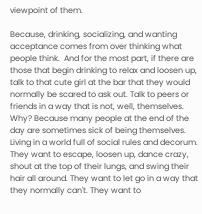viewpoint of them.

Because, drinking, socializing, and wanting acceptance comes from over thinking what people think.  And for the most part, if there are those that begin drinking to relax and loosen up, talk to that cute girl at the bar that they would normally be scared to ask out. Talk to peers or friends in a way that is not, well, themselves. Why? Because many people at the end of the day are sometimes sick of being themselves. Living in a world full of social rules and decorum. They want to escape, loosen up, dance crazy, shout at the top of their lungs, and swing their hair all around. They want to let go in a way that they normally can't. They want to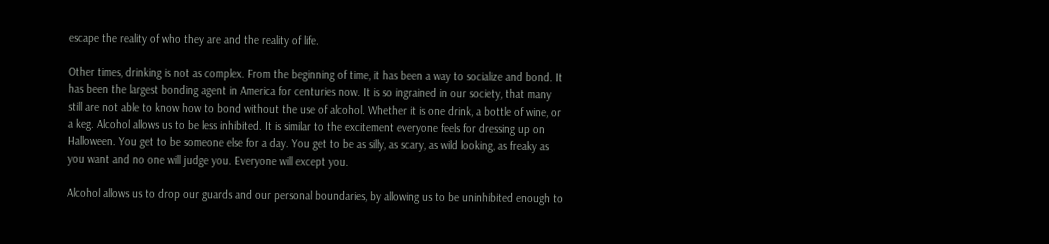escape the reality of who they are and the reality of life.

Other times, drinking is not as complex. From the beginning of time, it has been a way to socialize and bond. It has been the largest bonding agent in America for centuries now. It is so ingrained in our society, that many still are not able to know how to bond without the use of alcohol. Whether it is one drink, a bottle of wine, or a keg. Alcohol allows us to be less inhibited. It is similar to the excitement everyone feels for dressing up on Halloween. You get to be someone else for a day. You get to be as silly, as scary, as wild looking, as freaky as you want and no one will judge you. Everyone will except you.

Alcohol allows us to drop our guards and our personal boundaries, by allowing us to be uninhibited enough to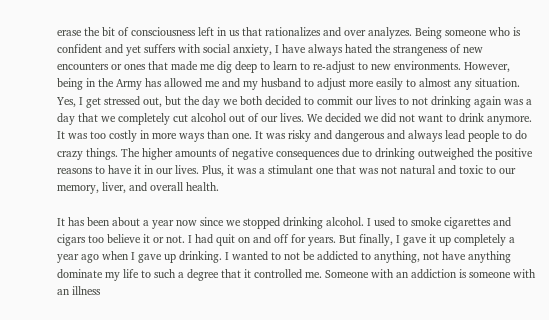erase the bit of consciousness left in us that rationalizes and over analyzes. Being someone who is confident and yet suffers with social anxiety, I have always hated the strangeness of new encounters or ones that made me dig deep to learn to re-adjust to new environments. However, being in the Army has allowed me and my husband to adjust more easily to almost any situation. Yes, I get stressed out, but the day we both decided to commit our lives to not drinking again was a day that we completely cut alcohol out of our lives. We decided we did not want to drink anymore. It was too costly in more ways than one. It was risky and dangerous and always lead people to do crazy things. The higher amounts of negative consequences due to drinking outweighed the positive reasons to have it in our lives. Plus, it was a stimulant one that was not natural and toxic to our memory, liver, and overall health.

It has been about a year now since we stopped drinking alcohol. I used to smoke cigarettes and cigars too believe it or not. I had quit on and off for years. But finally, I gave it up completely a year ago when I gave up drinking. I wanted to not be addicted to anything, not have anything dominate my life to such a degree that it controlled me. Someone with an addiction is someone with an illness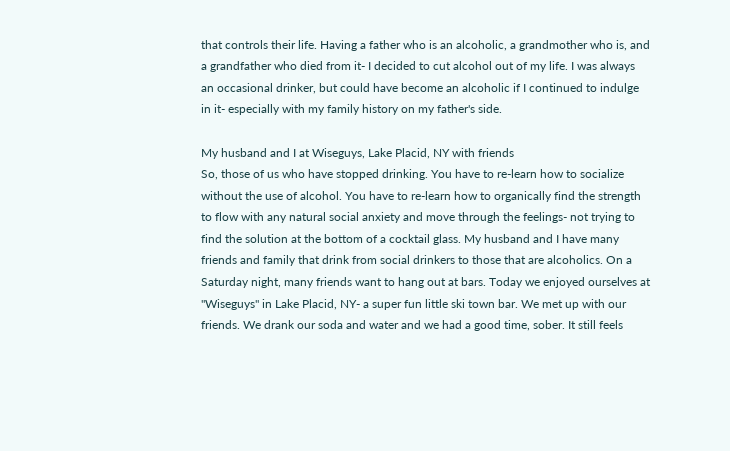that controls their life. Having a father who is an alcoholic, a grandmother who is, and a grandfather who died from it- I decided to cut alcohol out of my life. I was always an occasional drinker, but could have become an alcoholic if I continued to indulge in it- especially with my family history on my father's side.

My husband and I at Wiseguys, Lake Placid, NY with friends
So, those of us who have stopped drinking. You have to re-learn how to socialize without the use of alcohol. You have to re-learn how to organically find the strength to flow with any natural social anxiety and move through the feelings- not trying to find the solution at the bottom of a cocktail glass. My husband and I have many friends and family that drink from social drinkers to those that are alcoholics. On a Saturday night, many friends want to hang out at bars. Today we enjoyed ourselves at "Wiseguys" in Lake Placid, NY- a super fun little ski town bar. We met up with our friends. We drank our soda and water and we had a good time, sober. It still feels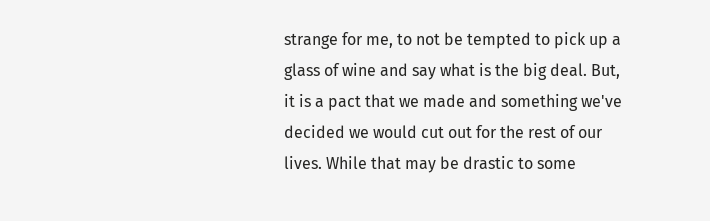strange for me, to not be tempted to pick up a glass of wine and say what is the big deal. But, it is a pact that we made and something we've decided we would cut out for the rest of our lives. While that may be drastic to some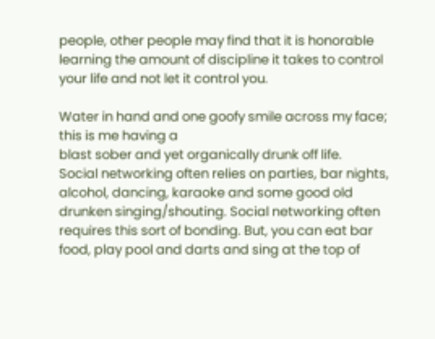people, other people may find that it is honorable learning the amount of discipline it takes to control your life and not let it control you.

Water in hand and one goofy smile across my face; this is me having a
blast sober and yet organically drunk off life.
Social networking often relies on parties, bar nights, alcohol, dancing, karaoke and some good old drunken singing/shouting. Social networking often requires this sort of bonding. But, you can eat bar food, play pool and darts and sing at the top of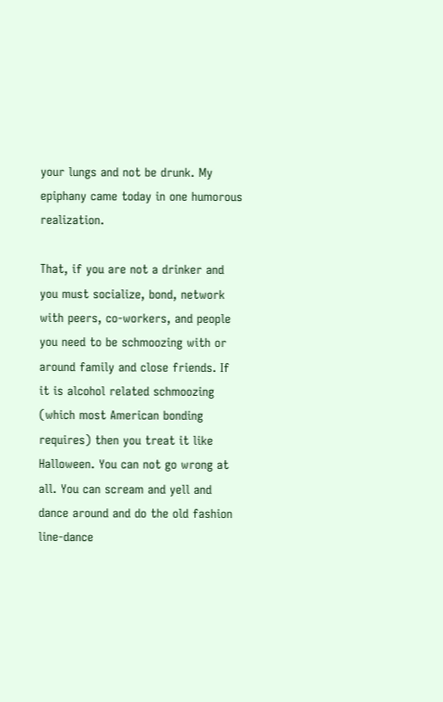your lungs and not be drunk. My epiphany came today in one humorous realization.

That, if you are not a drinker and you must socialize, bond, network with peers, co-workers, and people you need to be schmoozing with or around family and close friends. If it is alcohol related schmoozing (which most American bonding requires) then you treat it like Halloween. You can not go wrong at all. You can scream and yell and dance around and do the old fashion line-dance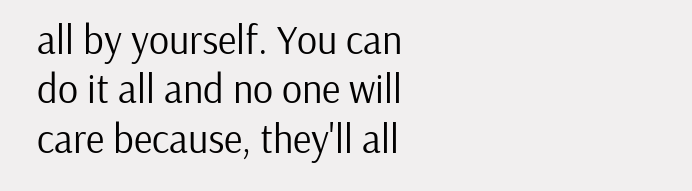all by yourself. You can do it all and no one will care because, they'll all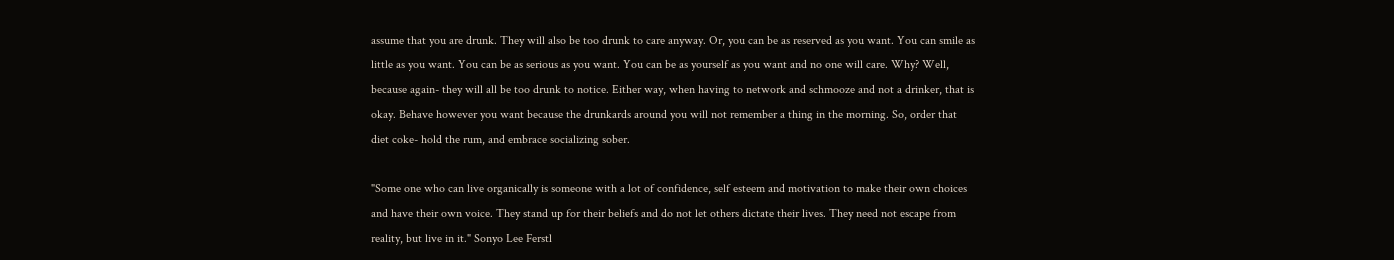assume that you are drunk. They will also be too drunk to care anyway. Or, you can be as reserved as you want. You can smile as little as you want. You can be as serious as you want. You can be as yourself as you want and no one will care. Why? Well, because again- they will all be too drunk to notice. Either way, when having to network and schmooze and not a drinker, that is okay. Behave however you want because the drunkards around you will not remember a thing in the morning. So, order that diet coke- hold the rum, and embrace socializing sober.

"Some one who can live organically is someone with a lot of confidence, self esteem and motivation to make their own choices and have their own voice. They stand up for their beliefs and do not let others dictate their lives. They need not escape from reality, but live in it." Sonyo Lee Ferstl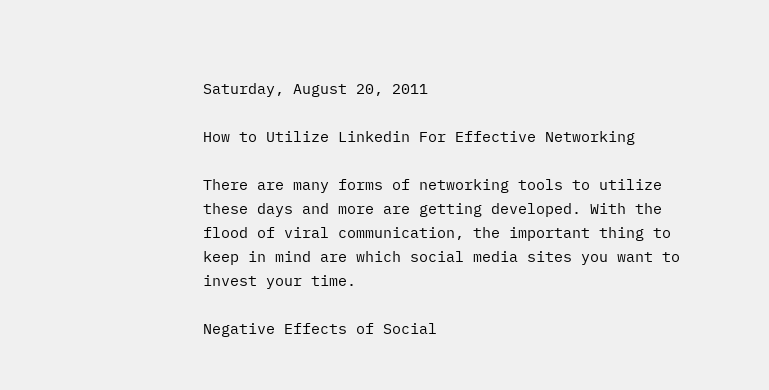Saturday, August 20, 2011

How to Utilize Linkedin For Effective Networking

There are many forms of networking tools to utilize these days and more are getting developed. With the flood of viral communication, the important thing to keep in mind are which social media sites you want to invest your time.

Negative Effects of Social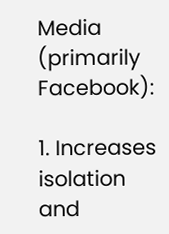Media (primarily Facebook):

1. Increases isolation and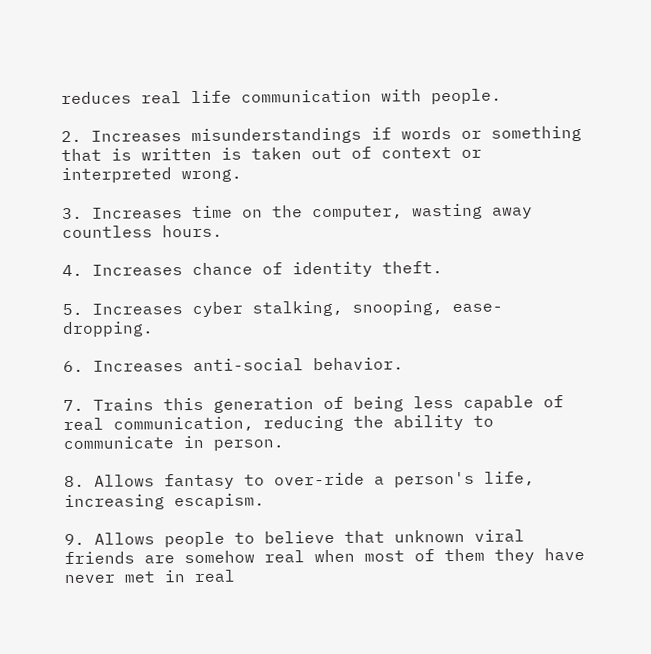reduces real life communication with people.

2. Increases misunderstandings if words or something that is written is taken out of context or interpreted wrong.

3. Increases time on the computer, wasting away countless hours.

4. Increases chance of identity theft.

5. Increases cyber stalking, snooping, ease-dropping.

6. Increases anti-social behavior.

7. Trains this generation of being less capable of real communication, reducing the ability to communicate in person.

8. Allows fantasy to over-ride a person's life, increasing escapism.

9. Allows people to believe that unknown viral friends are somehow real when most of them they have never met in real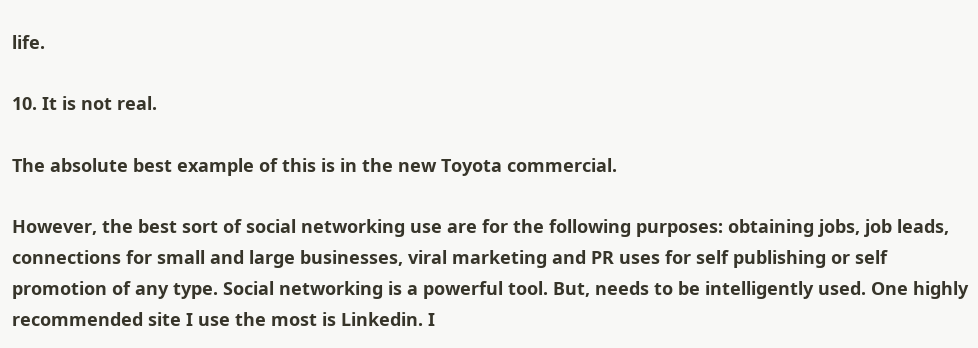life.

10. It is not real.

The absolute best example of this is in the new Toyota commercial.

However, the best sort of social networking use are for the following purposes: obtaining jobs, job leads, connections for small and large businesses, viral marketing and PR uses for self publishing or self promotion of any type. Social networking is a powerful tool. But, needs to be intelligently used. One highly recommended site I use the most is Linkedin. I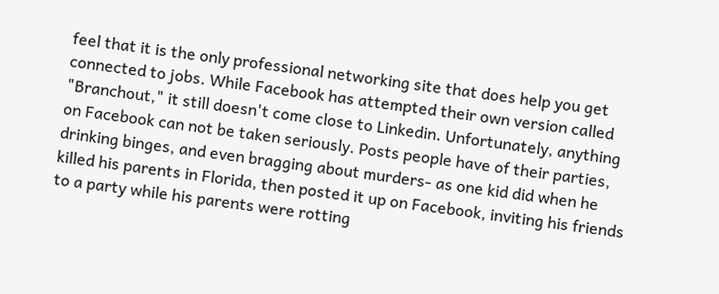feel that it is the only professional networking site that does help you get connected to jobs. While Facebook has attempted their own version called "Branchout," it still doesn't come close to Linkedin. Unfortunately, anything on Facebook can not be taken seriously. Posts people have of their parties, drinking binges, and even bragging about murders- as one kid did when he killed his parents in Florida, then posted it up on Facebook, inviting his friends to a party while his parents were rotting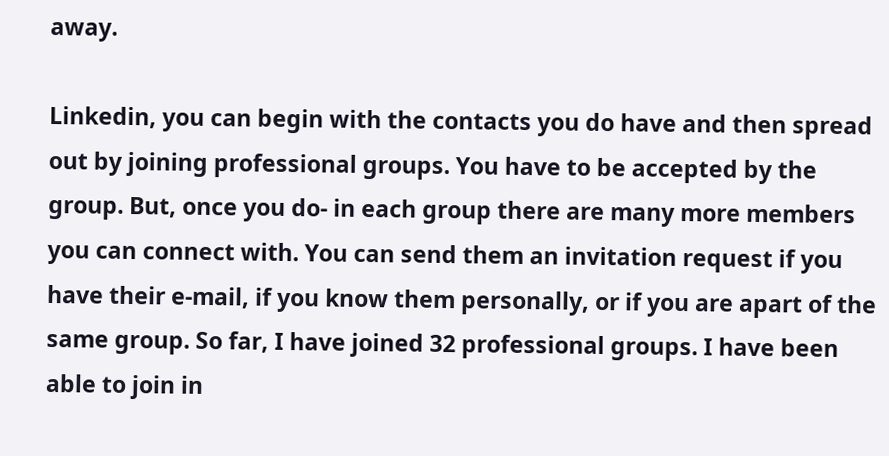away.

Linkedin, you can begin with the contacts you do have and then spread out by joining professional groups. You have to be accepted by the group. But, once you do- in each group there are many more members you can connect with. You can send them an invitation request if you have their e-mail, if you know them personally, or if you are apart of the same group. So far, I have joined 32 professional groups. I have been able to join in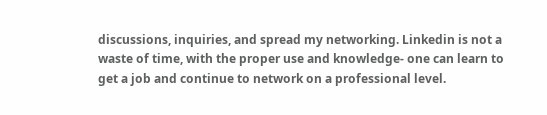discussions, inquiries, and spread my networking. Linkedin is not a waste of time, with the proper use and knowledge- one can learn to get a job and continue to network on a professional level.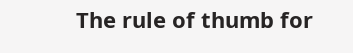The rule of thumb for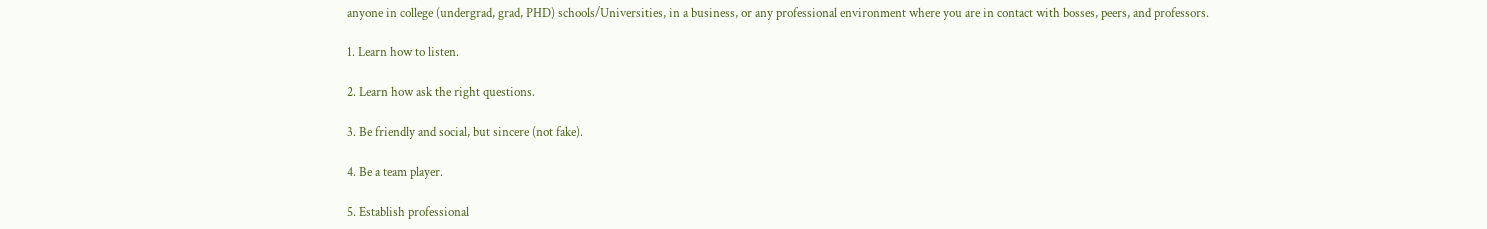anyone in college (undergrad, grad, PHD) schools/Universities, in a business, or any professional environment where you are in contact with bosses, peers, and professors.

1. Learn how to listen.

2. Learn how ask the right questions.

3. Be friendly and social, but sincere (not fake).

4. Be a team player.

5. Establish professional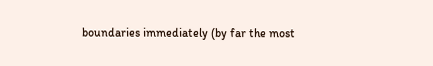boundaries immediately (by far the most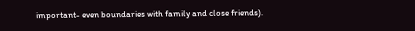important- even boundaries with family and close friends).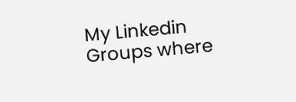My Linkedin Groups where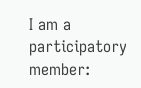I am a participatory member: